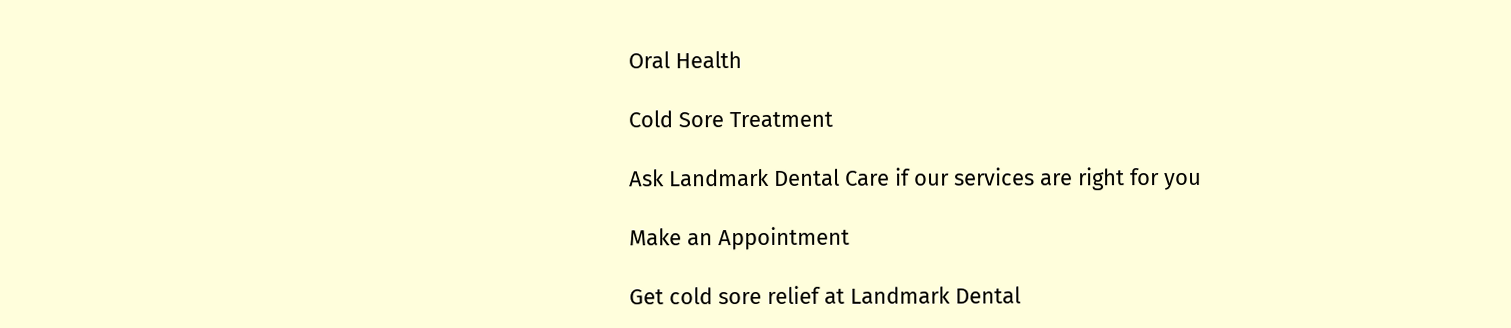Oral Health

Cold Sore Treatment

Ask Landmark Dental Care if our services are right for you

Make an Appointment

Get cold sore relief at Landmark Dental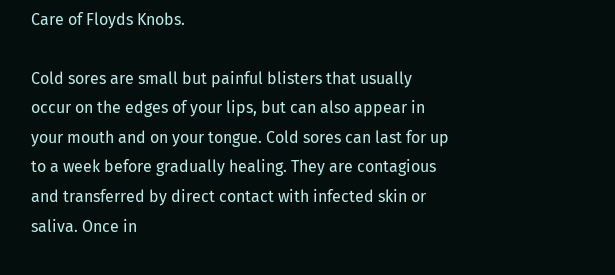Care of Floyds Knobs.

Cold sores are small but painful blisters that usually occur on the edges of your lips, but can also appear in your mouth and on your tongue. Cold sores can last for up to a week before gradually healing. They are contagious and transferred by direct contact with infected skin or saliva. Once in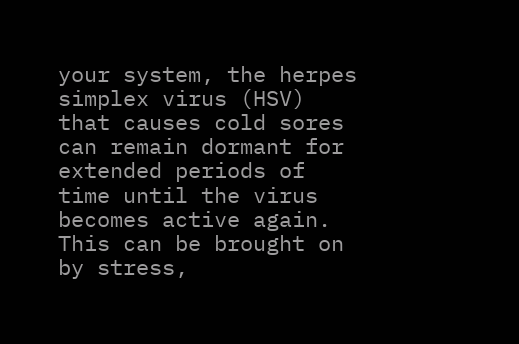your system, the herpes simplex virus (HSV) that causes cold sores can remain dormant for extended periods of time until the virus becomes active again. This can be brought on by stress,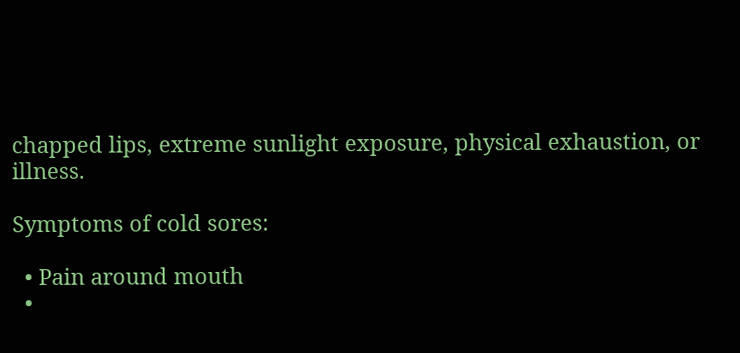chapped lips, extreme sunlight exposure, physical exhaustion, or illness.

Symptoms of cold sores:

  • Pain around mouth
  •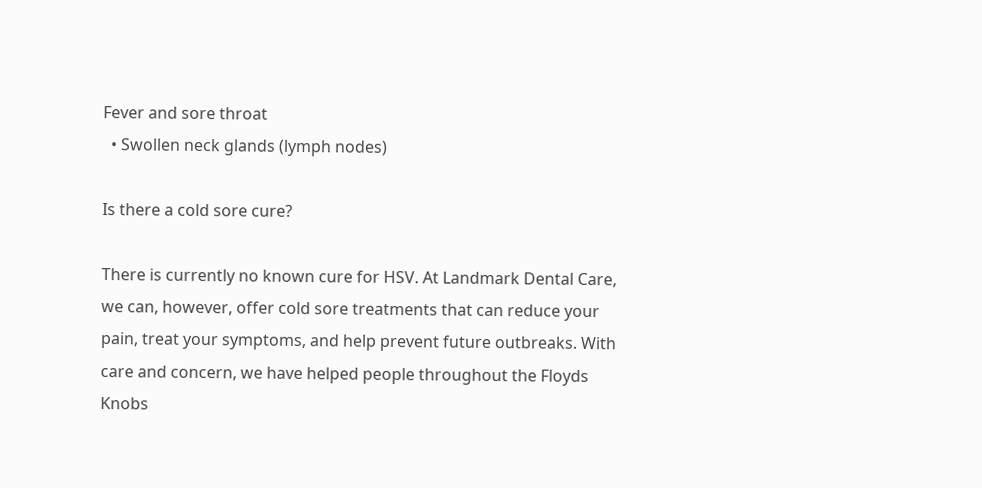Fever and sore throat
  • Swollen neck glands (lymph nodes)

Is there a cold sore cure?

There is currently no known cure for HSV. At Landmark Dental Care, we can, however, offer cold sore treatments that can reduce your pain, treat your symptoms, and help prevent future outbreaks. With care and concern, we have helped people throughout the Floyds Knobs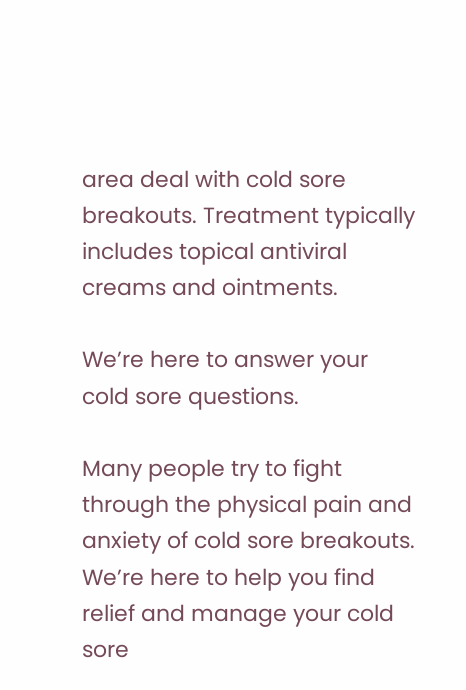area deal with cold sore breakouts. Treatment typically includes topical antiviral creams and ointments.

We’re here to answer your cold sore questions.

Many people try to fight through the physical pain and anxiety of cold sore breakouts. We’re here to help you find relief and manage your cold sore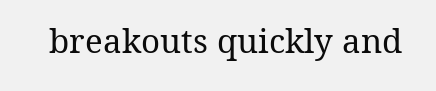breakouts quickly and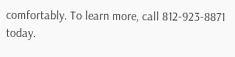comfortably. To learn more, call 812-923-8871 today.